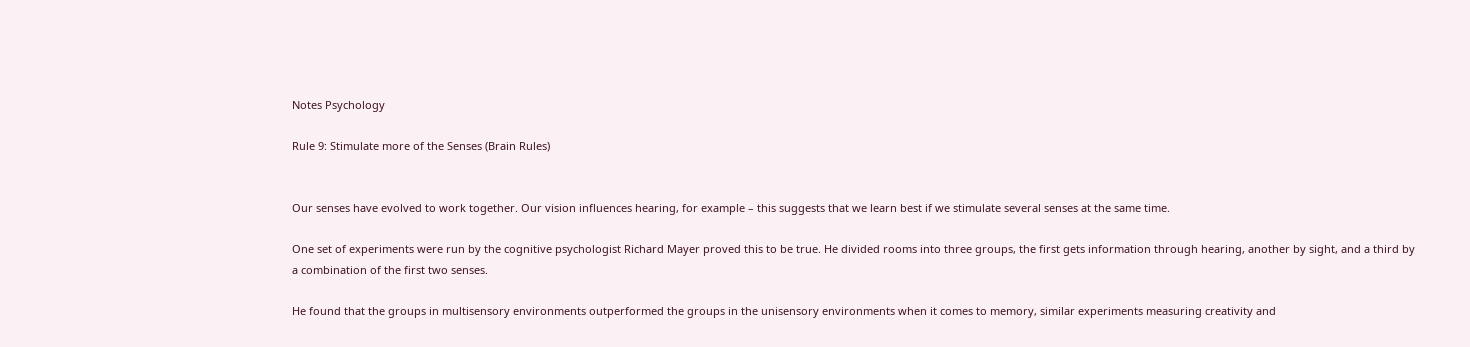Notes Psychology

Rule 9: Stimulate more of the Senses (Brain Rules)


Our senses have evolved to work together. Our vision influences hearing, for example – this suggests that we learn best if we stimulate several senses at the same time.

One set of experiments were run by the cognitive psychologist Richard Mayer proved this to be true. He divided rooms into three groups, the first gets information through hearing, another by sight, and a third by a combination of the first two senses.

He found that the groups in multisensory environments outperformed the groups in the unisensory environments when it comes to memory, similar experiments measuring creativity and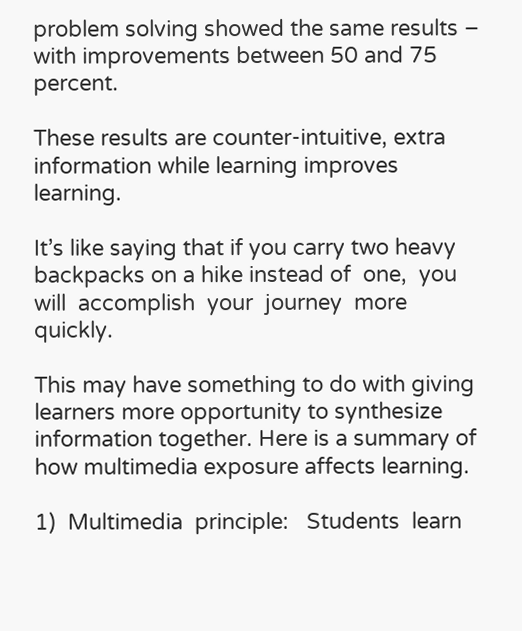problem solving showed the same results – with improvements between 50 and 75 percent.

These results are counter-intuitive, extra information while learning improves learning.

It’s like saying that if you carry two heavy backpacks on a hike instead of  one,  you  will  accomplish  your  journey  more  quickly.

This may have something to do with giving learners more opportunity to synthesize information together. Here is a summary of how multimedia exposure affects learning.

1)  Multimedia  principle:   Students  learn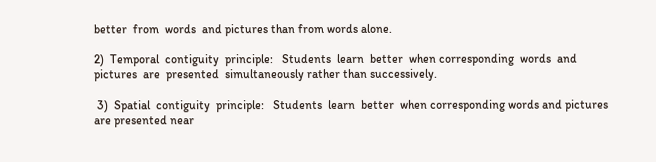better  from  words  and pictures than from words alone.

2)  Temporal  contiguity  principle:   Students  learn  better  when corresponding  words  and  pictures  are  presented  simultaneously rather than successively.

 3)  Spatial  contiguity  principle:   Students  learn  better  when corresponding words and pictures are presented near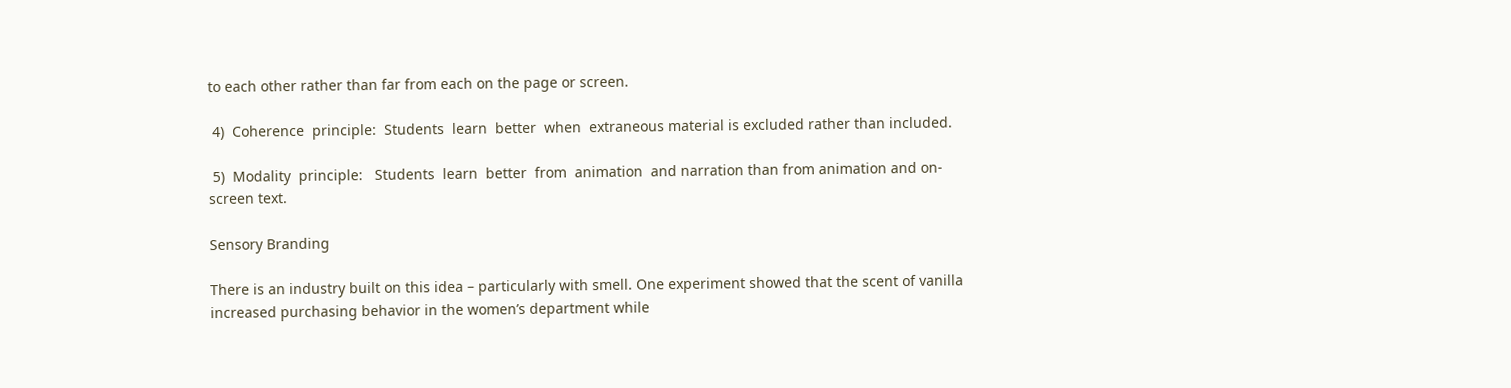to each other rather than far from each on the page or screen.

 4)  Coherence  principle:  Students  learn  better  when  extraneous material is excluded rather than included.

 5)  Modality  principle:   Students  learn  better  from  animation  and narration than from animation and on-screen text.

Sensory Branding

There is an industry built on this idea – particularly with smell. One experiment showed that the scent of vanilla increased purchasing behavior in the women’s department while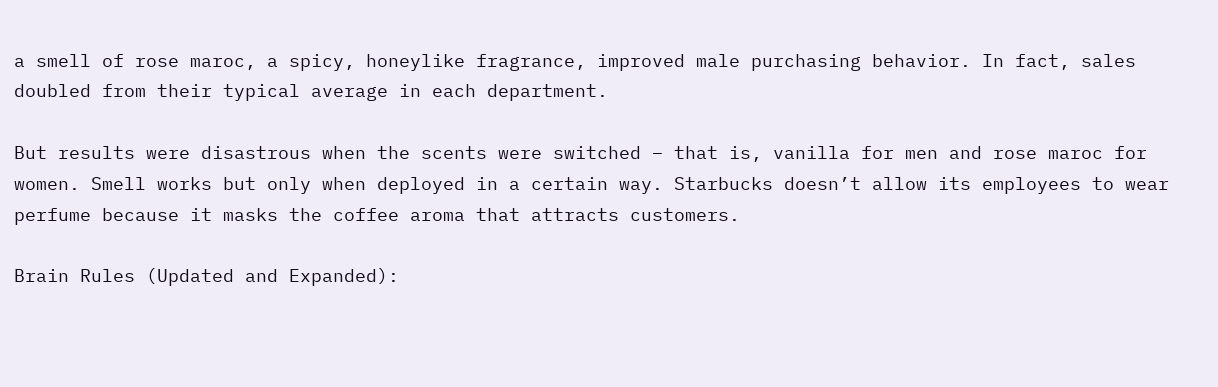a smell of rose maroc, a spicy, honeylike fragrance, improved male purchasing behavior. In fact, sales doubled from their typical average in each department.

But results were disastrous when the scents were switched – that is, vanilla for men and rose maroc for women. Smell works but only when deployed in a certain way. Starbucks doesn’t allow its employees to wear perfume because it masks the coffee aroma that attracts customers.

Brain Rules (Updated and Expanded):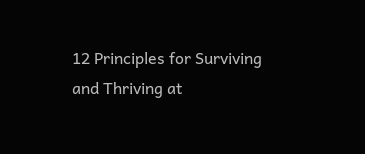12 Principles for Surviving and Thriving at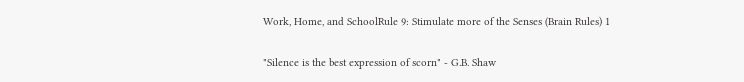Work, Home, and SchoolRule 9: Stimulate more of the Senses (Brain Rules) 1

"Silence is the best expression of scorn" - G.B. Shaw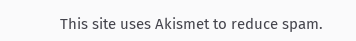This site uses Akismet to reduce spam.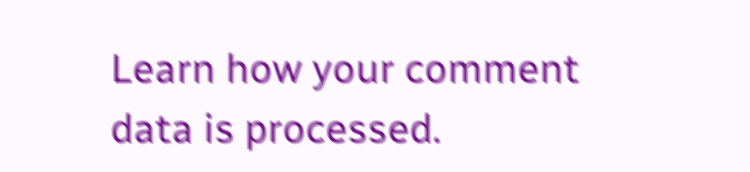Learn how your comment data is processed.